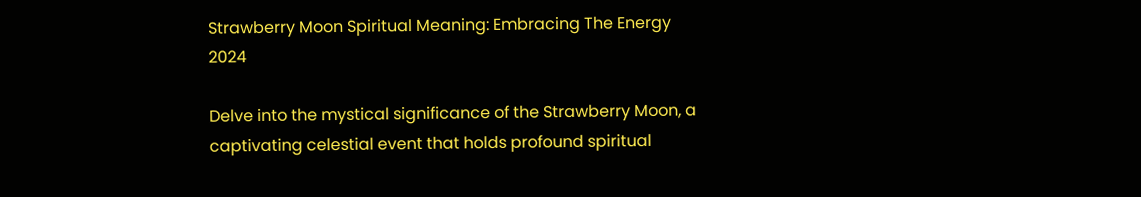Strawberry Moon Spiritual Meaning: Embracing The Energy 2024

Delve into the mystical significance of the Strawberry Moon, a captivating celestial event that holds profound spiritual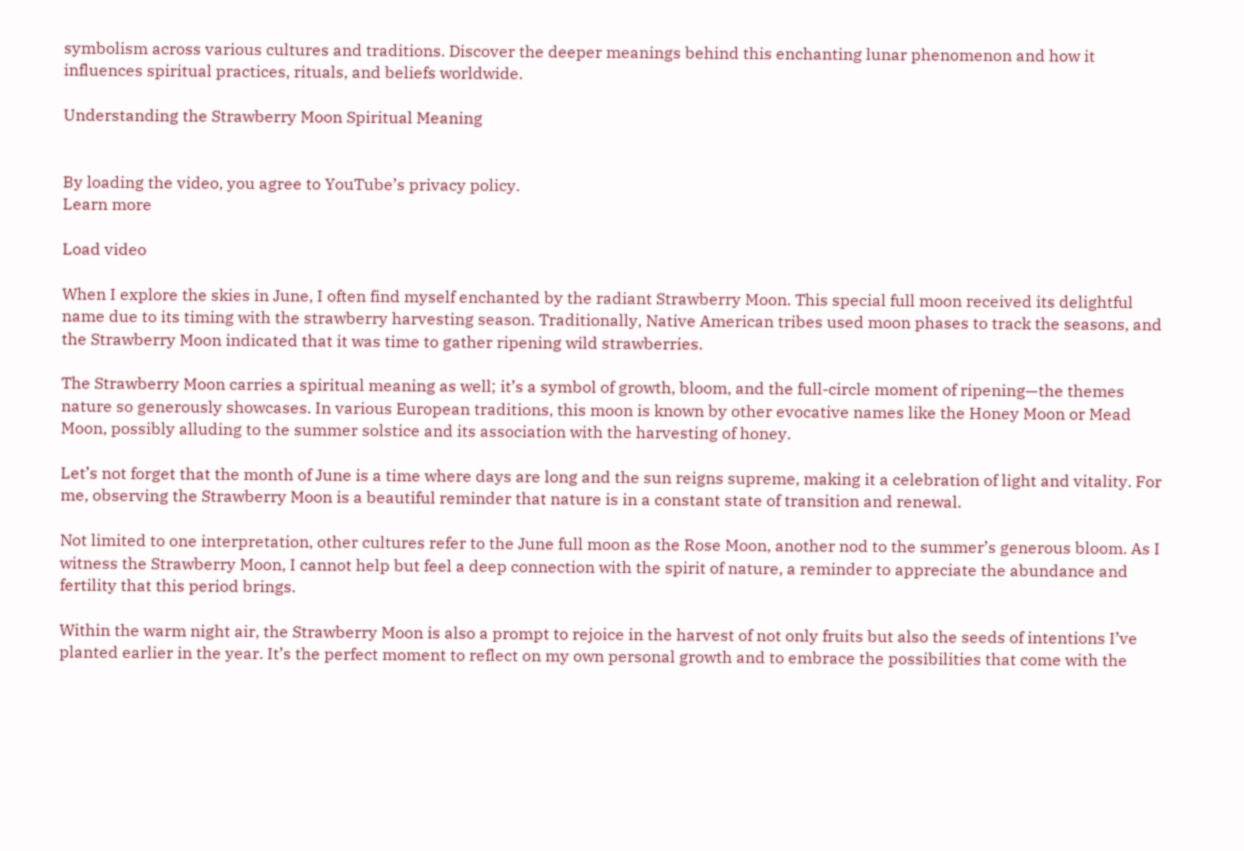symbolism across various cultures and traditions. Discover the deeper meanings behind this enchanting lunar phenomenon and how it influences spiritual practices, rituals, and beliefs worldwide.

Understanding the Strawberry Moon Spiritual Meaning


By loading the video, you agree to YouTube’s privacy policy.
Learn more

Load video

When I explore the skies in June, I often find myself enchanted by the radiant Strawberry Moon. This special full moon received its delightful name due to its timing with the strawberry harvesting season. Traditionally, Native American tribes used moon phases to track the seasons, and the Strawberry Moon indicated that it was time to gather ripening wild strawberries.

The Strawberry Moon carries a spiritual meaning as well; it’s a symbol of growth, bloom, and the full-circle moment of ripening—the themes nature so generously showcases. In various European traditions, this moon is known by other evocative names like the Honey Moon or Mead Moon, possibly alluding to the summer solstice and its association with the harvesting of honey.

Let’s not forget that the month of June is a time where days are long and the sun reigns supreme, making it a celebration of light and vitality. For me, observing the Strawberry Moon is a beautiful reminder that nature is in a constant state of transition and renewal.

Not limited to one interpretation, other cultures refer to the June full moon as the Rose Moon, another nod to the summer’s generous bloom. As I witness the Strawberry Moon, I cannot help but feel a deep connection with the spirit of nature, a reminder to appreciate the abundance and fertility that this period brings.

Within the warm night air, the Strawberry Moon is also a prompt to rejoice in the harvest of not only fruits but also the seeds of intentions I’ve planted earlier in the year. It’s the perfect moment to reflect on my own personal growth and to embrace the possibilities that come with the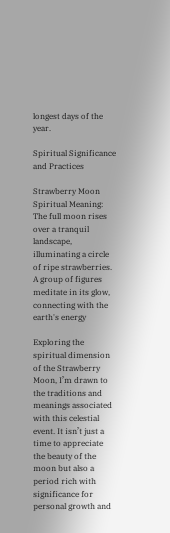longest days of the year.

Spiritual Significance and Practices

Strawberry Moon Spiritual Meaning: The full moon rises over a tranquil landscape, illuminating a circle of ripe strawberries. A group of figures meditate in its glow, connecting with the earth's energy

Exploring the spiritual dimension of the Strawberry Moon, I’m drawn to the traditions and meanings associated with this celestial event. It isn’t just a time to appreciate the beauty of the moon but also a period rich with significance for personal growth and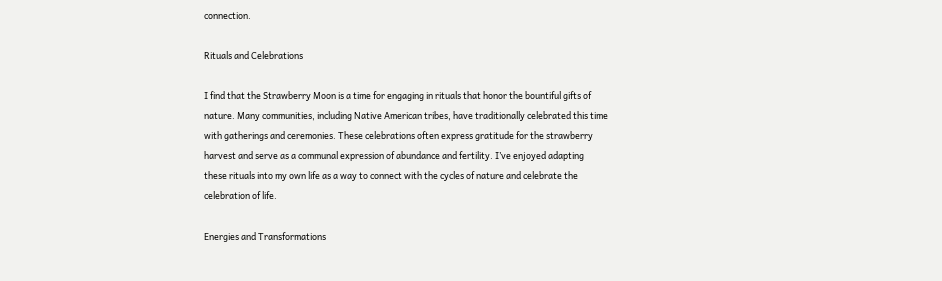connection.

Rituals and Celebrations

I find that the Strawberry Moon is a time for engaging in rituals that honor the bountiful gifts of nature. Many communities, including Native American tribes, have traditionally celebrated this time with gatherings and ceremonies. These celebrations often express gratitude for the strawberry harvest and serve as a communal expression of abundance and fertility. I’ve enjoyed adapting these rituals into my own life as a way to connect with the cycles of nature and celebrate the celebration of life.

Energies and Transformations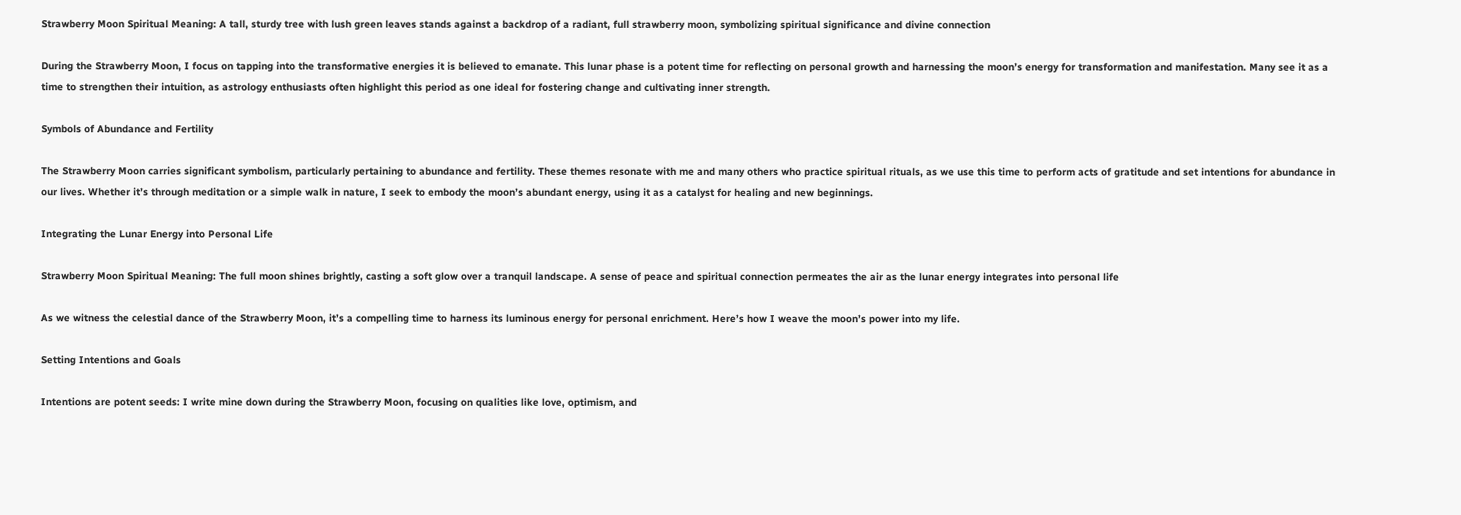Strawberry Moon Spiritual Meaning: A tall, sturdy tree with lush green leaves stands against a backdrop of a radiant, full strawberry moon, symbolizing spiritual significance and divine connection

During the Strawberry Moon, I focus on tapping into the transformative energies it is believed to emanate. This lunar phase is a potent time for reflecting on personal growth and harnessing the moon’s energy for transformation and manifestation. Many see it as a time to strengthen their intuition, as astrology enthusiasts often highlight this period as one ideal for fostering change and cultivating inner strength.

Symbols of Abundance and Fertility

The Strawberry Moon carries significant symbolism, particularly pertaining to abundance and fertility. These themes resonate with me and many others who practice spiritual rituals, as we use this time to perform acts of gratitude and set intentions for abundance in our lives. Whether it’s through meditation or a simple walk in nature, I seek to embody the moon’s abundant energy, using it as a catalyst for healing and new beginnings.

Integrating the Lunar Energy into Personal Life

Strawberry Moon Spiritual Meaning: The full moon shines brightly, casting a soft glow over a tranquil landscape. A sense of peace and spiritual connection permeates the air as the lunar energy integrates into personal life

As we witness the celestial dance of the Strawberry Moon, it’s a compelling time to harness its luminous energy for personal enrichment. Here’s how I weave the moon’s power into my life.

Setting Intentions and Goals

Intentions are potent seeds: I write mine down during the Strawberry Moon, focusing on qualities like love, optimism, and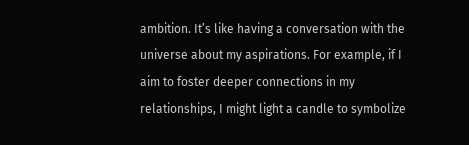ambition. It’s like having a conversation with the universe about my aspirations. For example, if I aim to foster deeper connections in my relationships, I might light a candle to symbolize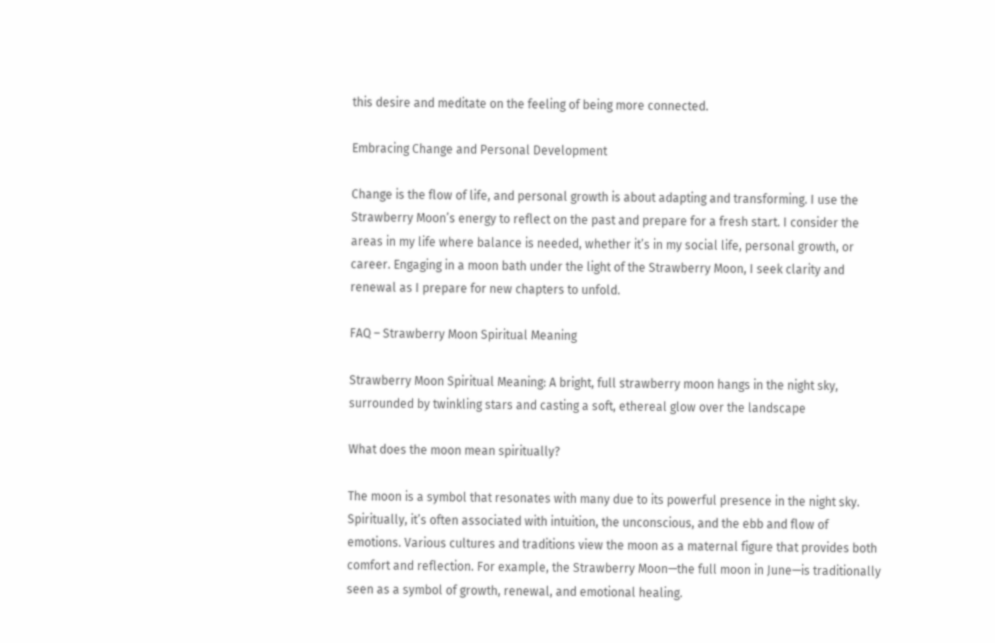this desire and meditate on the feeling of being more connected.

Embracing Change and Personal Development

Change is the flow of life, and personal growth is about adapting and transforming. I use the Strawberry Moon’s energy to reflect on the past and prepare for a fresh start. I consider the areas in my life where balance is needed, whether it’s in my social life, personal growth, or career. Engaging in a moon bath under the light of the Strawberry Moon, I seek clarity and renewal as I prepare for new chapters to unfold.

FAQ – Strawberry Moon Spiritual Meaning

Strawberry Moon Spiritual Meaning: A bright, full strawberry moon hangs in the night sky, surrounded by twinkling stars and casting a soft, ethereal glow over the landscape

What does the moon mean spiritually?

The moon is a symbol that resonates with many due to its powerful presence in the night sky. Spiritually, it’s often associated with intuition, the unconscious, and the ebb and flow of emotions. Various cultures and traditions view the moon as a maternal figure that provides both comfort and reflection. For example, the Strawberry Moon—the full moon in June—is traditionally seen as a symbol of growth, renewal, and emotional healing.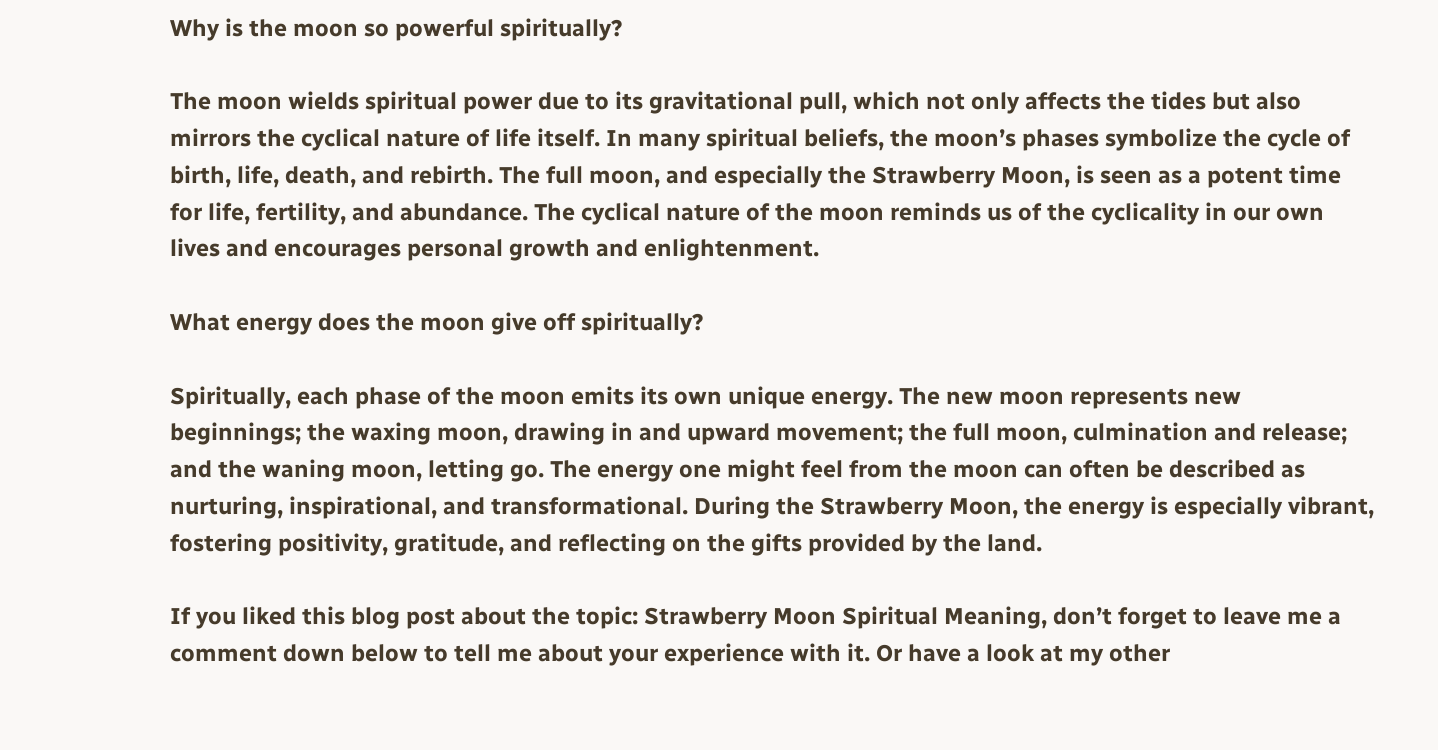Why is the moon so powerful spiritually?

The moon wields spiritual power due to its gravitational pull, which not only affects the tides but also mirrors the cyclical nature of life itself. In many spiritual beliefs, the moon’s phases symbolize the cycle of birth, life, death, and rebirth. The full moon, and especially the Strawberry Moon, is seen as a potent time for life, fertility, and abundance. The cyclical nature of the moon reminds us of the cyclicality in our own lives and encourages personal growth and enlightenment.

What energy does the moon give off spiritually?

Spiritually, each phase of the moon emits its own unique energy. The new moon represents new beginnings; the waxing moon, drawing in and upward movement; the full moon, culmination and release; and the waning moon, letting go. The energy one might feel from the moon can often be described as nurturing, inspirational, and transformational. During the Strawberry Moon, the energy is especially vibrant, fostering positivity, gratitude, and reflecting on the gifts provided by the land.

If you liked this blog post about the topic: Strawberry Moon Spiritual Meaning, don’t forget to leave me a comment down below to tell me about your experience with it. Or have a look at my other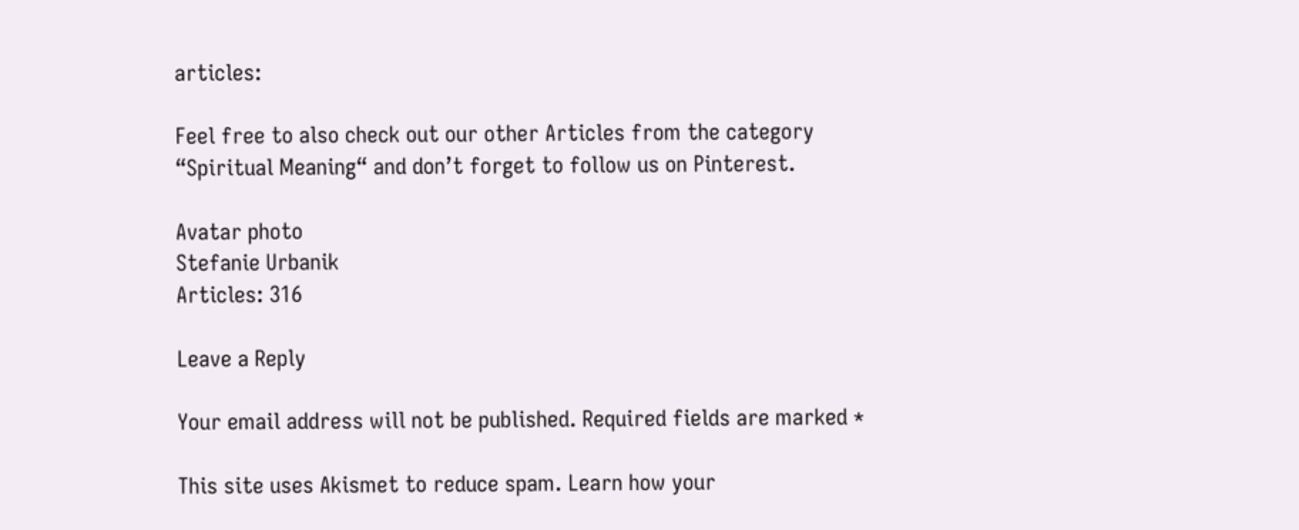articles:

Feel free to also check out our other Articles from the category “Spiritual Meaning“ and don’t forget to follow us on Pinterest.

Avatar photo
Stefanie Urbanik
Articles: 316

Leave a Reply

Your email address will not be published. Required fields are marked *

This site uses Akismet to reduce spam. Learn how your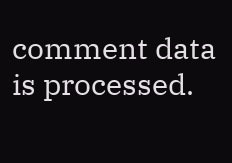comment data is processed.